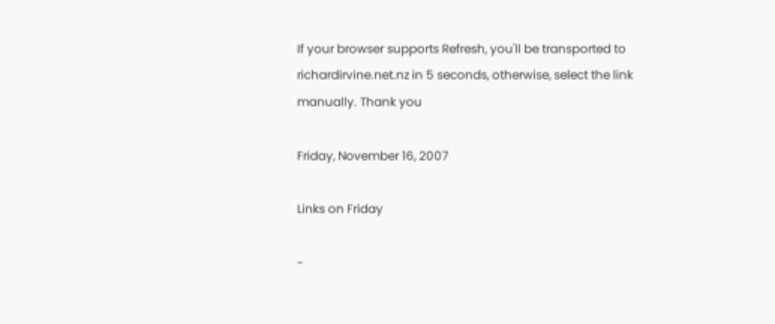If your browser supports Refresh, you'll be transported to richardirvine.net.nz in 5 seconds, otherwise, select the link manually. Thank you

Friday, November 16, 2007

Links on Friday

-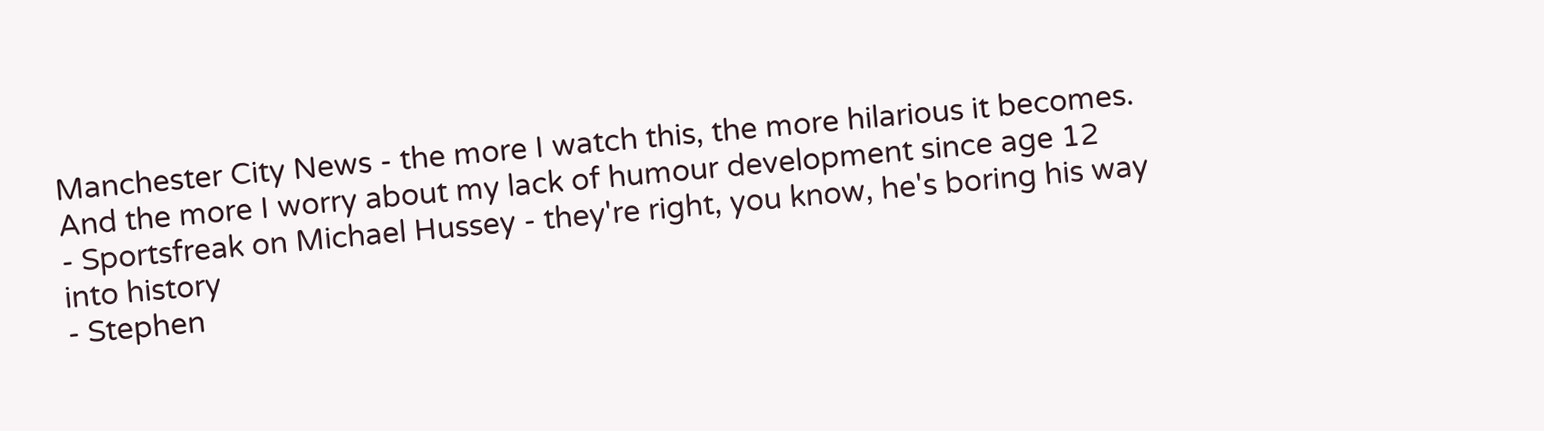Manchester City News - the more I watch this, the more hilarious it becomes. And the more I worry about my lack of humour development since age 12
- Sportsfreak on Michael Hussey - they're right, you know, he's boring his way into history
- Stephen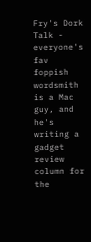Fry's Dork Talk - everyone's fav foppish wordsmith is a Mac guy, and he's writing a gadget review column for the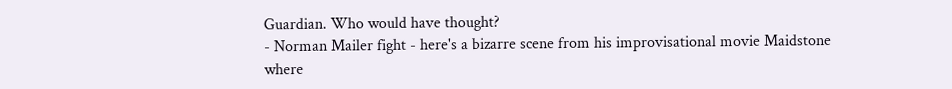Guardian. Who would have thought?
- Norman Mailer fight - here's a bizarre scene from his improvisational movie Maidstone where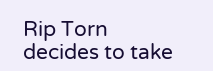Rip Torn decides to take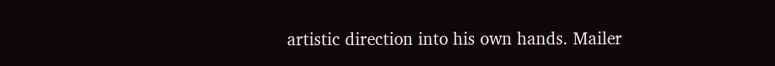artistic direction into his own hands. Mailer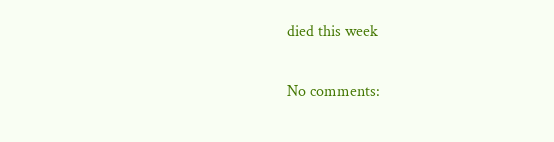died this week

No comments: